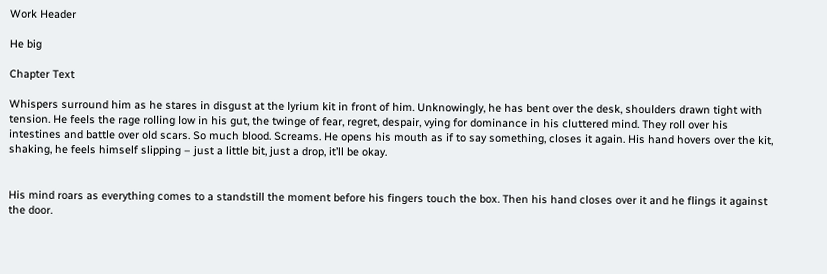Work Header

He big

Chapter Text

Whispers surround him as he stares in disgust at the lyrium kit in front of him. Unknowingly, he has bent over the desk, shoulders drawn tight with tension. He feels the rage rolling low in his gut, the twinge of fear, regret, despair, vying for dominance in his cluttered mind. They roll over his intestines and battle over old scars. So much blood. Screams. He opens his mouth as if to say something, closes it again. His hand hovers over the kit, shaking, he feels himself slipping – just a little bit, just a drop, it’ll be okay.


His mind roars as everything comes to a standstill the moment before his fingers touch the box. Then his hand closes over it and he flings it against the door.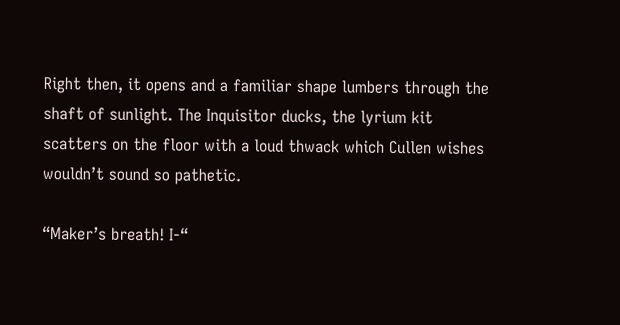Right then, it opens and a familiar shape lumbers through the shaft of sunlight. The Inquisitor ducks, the lyrium kit scatters on the floor with a loud thwack which Cullen wishes wouldn’t sound so pathetic.

“Maker’s breath! I-“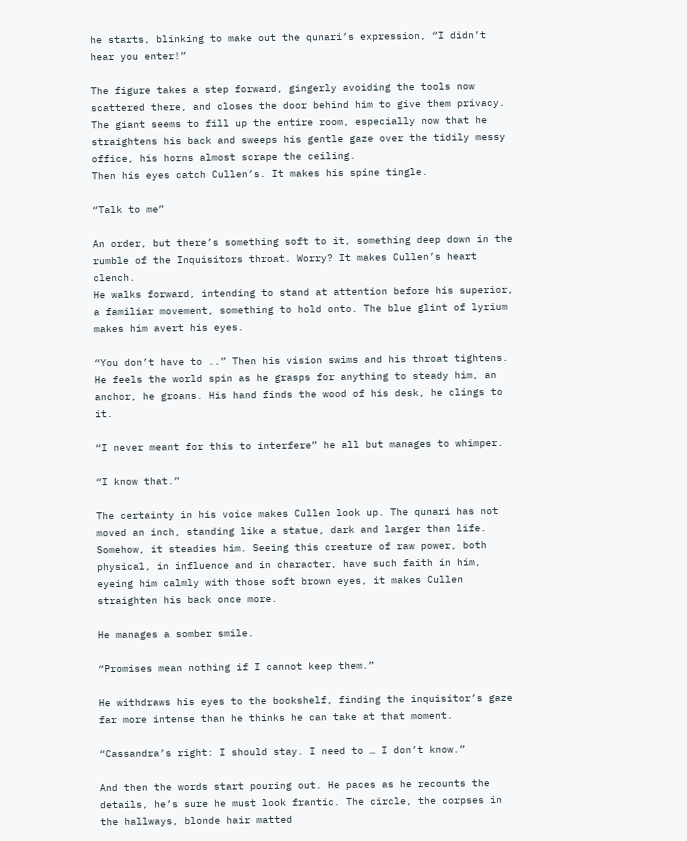he starts, blinking to make out the qunari’s expression, “I didn’t hear you enter!”

The figure takes a step forward, gingerly avoiding the tools now scattered there, and closes the door behind him to give them privacy. The giant seems to fill up the entire room, especially now that he straightens his back and sweeps his gentle gaze over the tidily messy office, his horns almost scrape the ceiling.
Then his eyes catch Cullen’s. It makes his spine tingle.

“Talk to me”

An order, but there’s something soft to it, something deep down in the rumble of the Inquisitors throat. Worry? It makes Cullen’s heart clench.
He walks forward, intending to stand at attention before his superior, a familiar movement, something to hold onto. The blue glint of lyrium makes him avert his eyes.

“You don’t have to ..” Then his vision swims and his throat tightens. He feels the world spin as he grasps for anything to steady him, an anchor, he groans. His hand finds the wood of his desk, he clings to it.

“I never meant for this to interfere” he all but manages to whimper.

“I know that.”

The certainty in his voice makes Cullen look up. The qunari has not moved an inch, standing like a statue, dark and larger than life. Somehow, it steadies him. Seeing this creature of raw power, both physical, in influence and in character, have such faith in him, eyeing him calmly with those soft brown eyes, it makes Cullen straighten his back once more.

He manages a somber smile.

“Promises mean nothing if I cannot keep them.”

He withdraws his eyes to the bookshelf, finding the inquisitor’s gaze far more intense than he thinks he can take at that moment.

“Cassandra’s right: I should stay. I need to … I don’t know.”

And then the words start pouring out. He paces as he recounts the details, he’s sure he must look frantic. The circle, the corpses in the hallways, blonde hair matted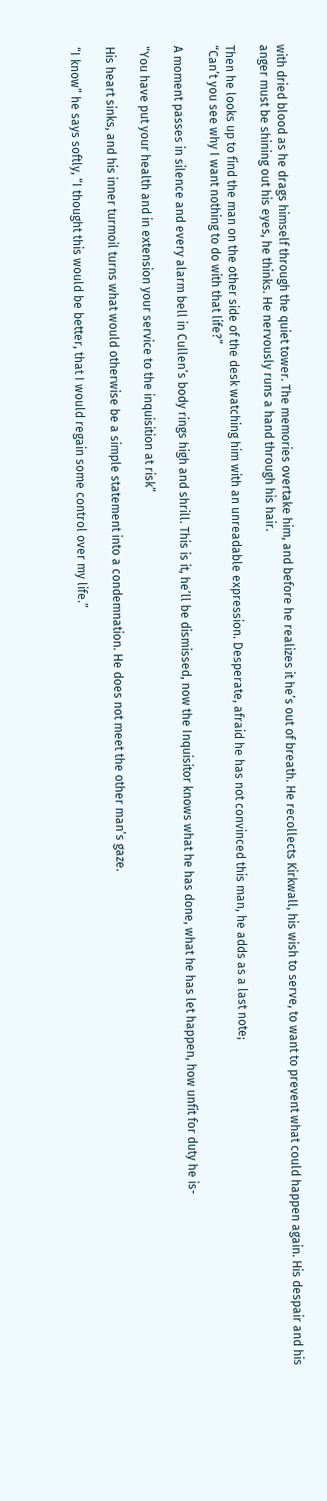with dried blood as he drags himself through the quiet tower. The memories overtake him, and before he realizes it he’s out of breath. He recollects Kirkwall, his wish to serve, to want to prevent what could happen again. His despair and his anger must be shining out his eyes, he thinks. He nervously runs a hand through his hair.

Then he looks up to find the man on the other side of the desk watching him with an unreadable expression. Desperate, afraid he has not convinced this man, he adds as a last note;
“Can’t you see why I want nothing to do with that life?”

A moment passes in silence and every alarm bell in Cullen’s body rings high and shrill. This is it, he’ll be dismissed, now the Inquisitor knows what he has done, what he has let happen, how unfit for duty he is-

“You have put your health and in extension your service to the inquisition at risk”

His heart sinks, and his inner turmoil turns what would otherwise be a simple statement into a condemnation. He does not meet the other man’s gaze.

“I know” he says softly, “I thought this would be better, that I would regain some control over my life.”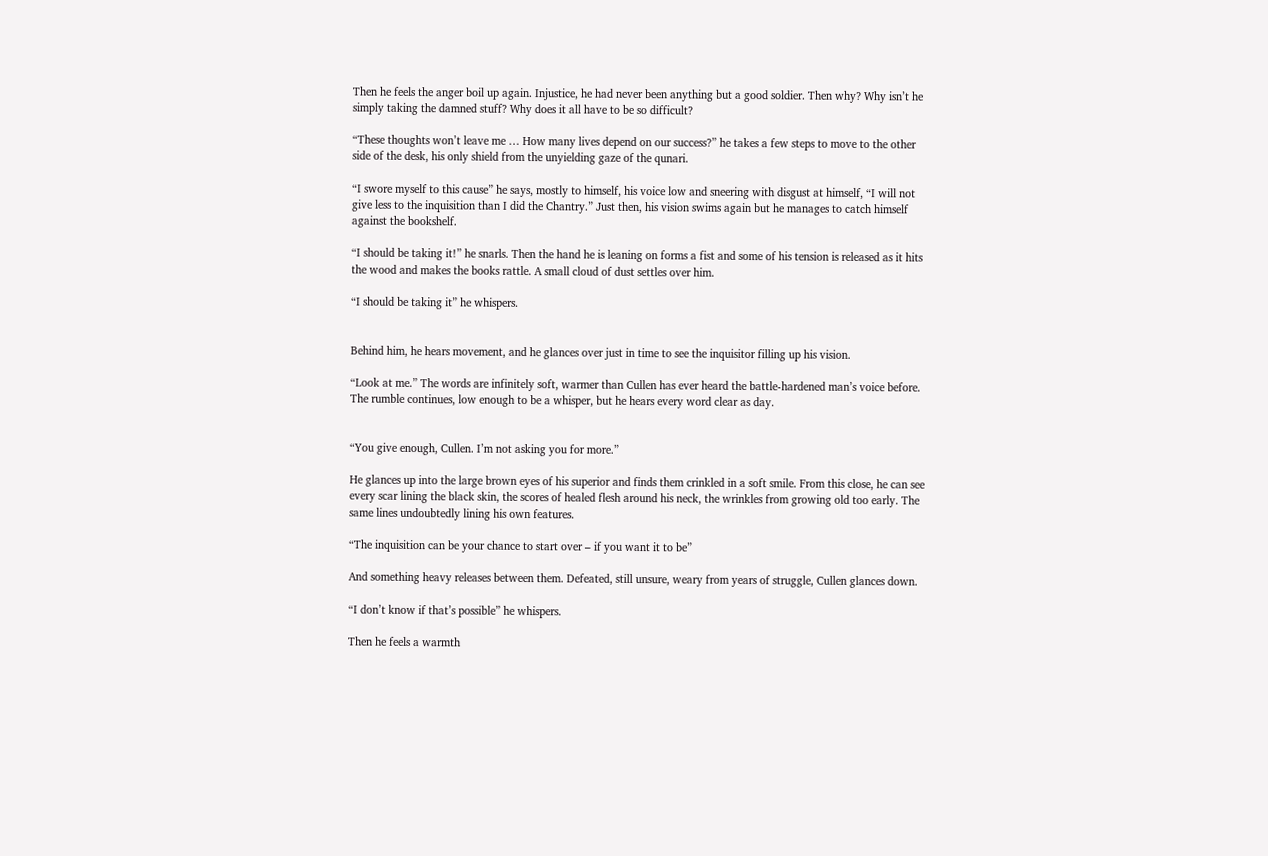Then he feels the anger boil up again. Injustice, he had never been anything but a good soldier. Then why? Why isn’t he simply taking the damned stuff? Why does it all have to be so difficult?

“These thoughts won’t leave me … How many lives depend on our success?” he takes a few steps to move to the other side of the desk, his only shield from the unyielding gaze of the qunari.

“I swore myself to this cause” he says, mostly to himself, his voice low and sneering with disgust at himself, “I will not give less to the inquisition than I did the Chantry.” Just then, his vision swims again but he manages to catch himself against the bookshelf.

“I should be taking it!” he snarls. Then the hand he is leaning on forms a fist and some of his tension is released as it hits the wood and makes the books rattle. A small cloud of dust settles over him.

“I should be taking it” he whispers.


Behind him, he hears movement, and he glances over just in time to see the inquisitor filling up his vision.

“Look at me.” The words are infinitely soft, warmer than Cullen has ever heard the battle-hardened man’s voice before. The rumble continues, low enough to be a whisper, but he hears every word clear as day.


“You give enough, Cullen. I’m not asking you for more.”

He glances up into the large brown eyes of his superior and finds them crinkled in a soft smile. From this close, he can see every scar lining the black skin, the scores of healed flesh around his neck, the wrinkles from growing old too early. The same lines undoubtedly lining his own features.

“The inquisition can be your chance to start over – if you want it to be”

And something heavy releases between them. Defeated, still unsure, weary from years of struggle, Cullen glances down.

“I don’t know if that’s possible” he whispers.

Then he feels a warmth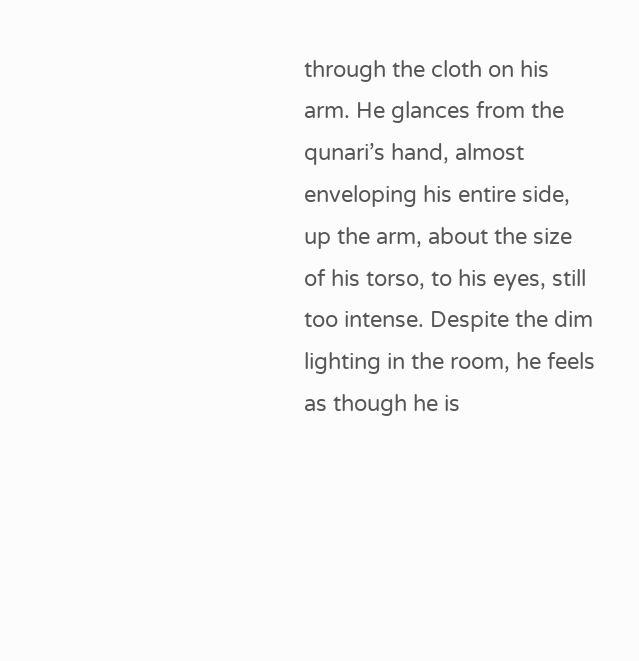through the cloth on his arm. He glances from the qunari’s hand, almost enveloping his entire side, up the arm, about the size of his torso, to his eyes, still too intense. Despite the dim lighting in the room, he feels as though he is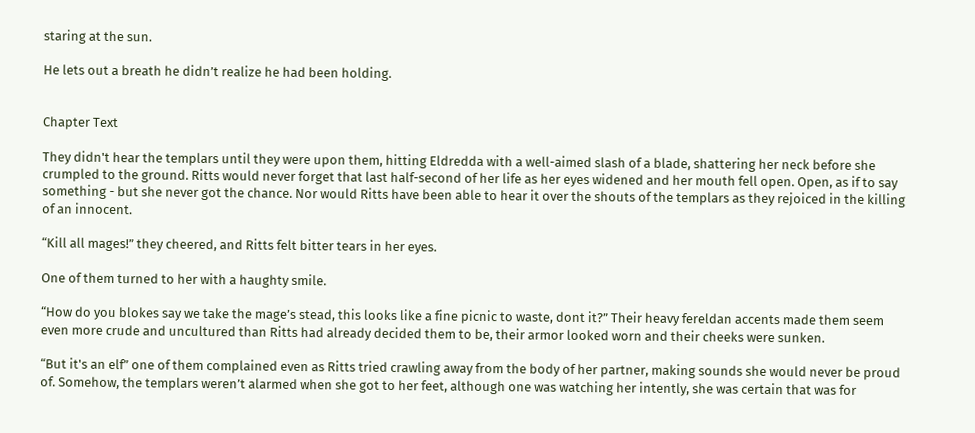staring at the sun.

He lets out a breath he didn’t realize he had been holding.


Chapter Text

They didn't hear the templars until they were upon them, hitting Eldredda with a well-aimed slash of a blade, shattering her neck before she crumpled to the ground. Ritts would never forget that last half-second of her life as her eyes widened and her mouth fell open. Open, as if to say something - but she never got the chance. Nor would Ritts have been able to hear it over the shouts of the templars as they rejoiced in the killing of an innocent.

“Kill all mages!” they cheered, and Ritts felt bitter tears in her eyes.

One of them turned to her with a haughty smile.

“How do you blokes say we take the mage’s stead, this looks like a fine picnic to waste, dont it?” Their heavy fereldan accents made them seem even more crude and uncultured than Ritts had already decided them to be, their armor looked worn and their cheeks were sunken.

“But it's an elf” one of them complained even as Ritts tried crawling away from the body of her partner, making sounds she would never be proud of. Somehow, the templars weren’t alarmed when she got to her feet, although one was watching her intently, she was certain that was for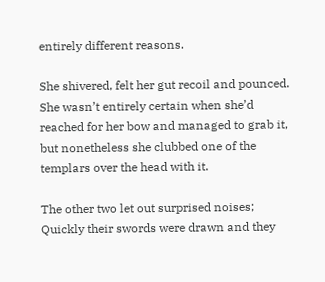entirely different reasons.

She shivered, felt her gut recoil and pounced. She wasn’t entirely certain when she’d reached for her bow and managed to grab it, but nonetheless she clubbed one of the templars over the head with it.

The other two let out surprised noises; Quickly their swords were drawn and they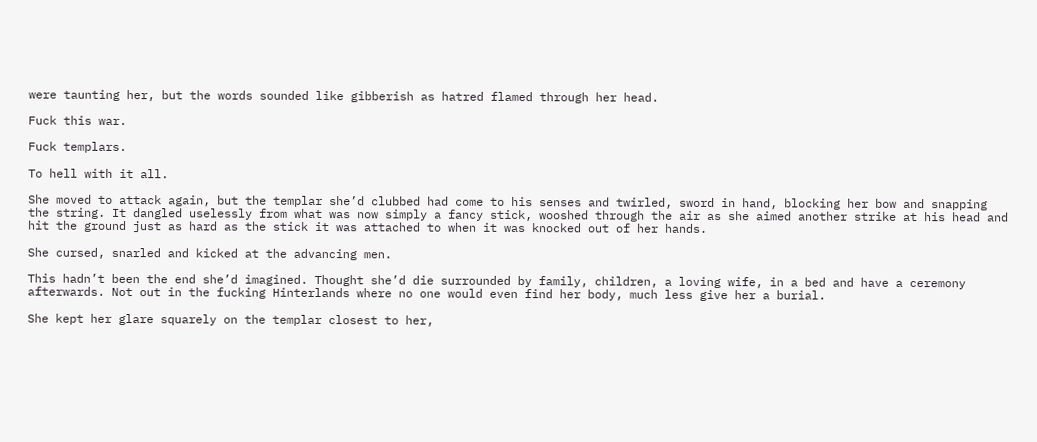were taunting her, but the words sounded like gibberish as hatred flamed through her head.

Fuck this war.

Fuck templars.

To hell with it all.

She moved to attack again, but the templar she’d clubbed had come to his senses and twirled, sword in hand, blocking her bow and snapping the string. It dangled uselessly from what was now simply a fancy stick, wooshed through the air as she aimed another strike at his head and hit the ground just as hard as the stick it was attached to when it was knocked out of her hands.

She cursed, snarled and kicked at the advancing men.

This hadn’t been the end she’d imagined. Thought she’d die surrounded by family, children, a loving wife, in a bed and have a ceremony afterwards. Not out in the fucking Hinterlands where no one would even find her body, much less give her a burial.

She kept her glare squarely on the templar closest to her,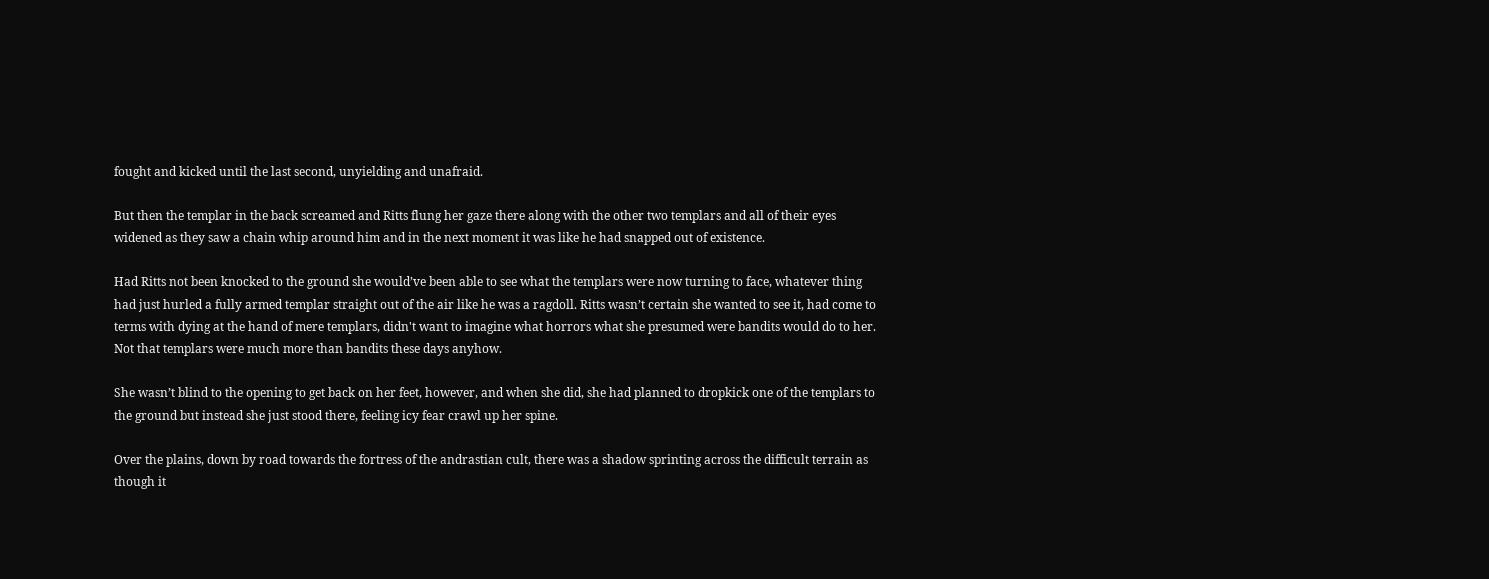fought and kicked until the last second, unyielding and unafraid.

But then the templar in the back screamed and Ritts flung her gaze there along with the other two templars and all of their eyes widened as they saw a chain whip around him and in the next moment it was like he had snapped out of existence.

Had Ritts not been knocked to the ground she would’ve been able to see what the templars were now turning to face, whatever thing had just hurled a fully armed templar straight out of the air like he was a ragdoll. Ritts wasn’t certain she wanted to see it, had come to terms with dying at the hand of mere templars, didn't want to imagine what horrors what she presumed were bandits would do to her. Not that templars were much more than bandits these days anyhow.

She wasn’t blind to the opening to get back on her feet, however, and when she did, she had planned to dropkick one of the templars to the ground but instead she just stood there, feeling icy fear crawl up her spine.

Over the plains, down by road towards the fortress of the andrastian cult, there was a shadow sprinting across the difficult terrain as though it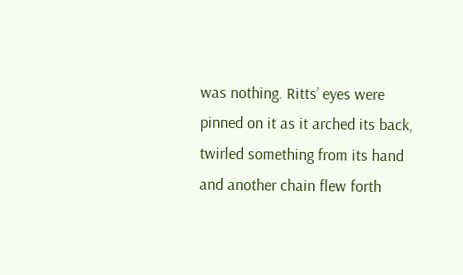was nothing. Ritts’ eyes were pinned on it as it arched its back, twirled something from its hand and another chain flew forth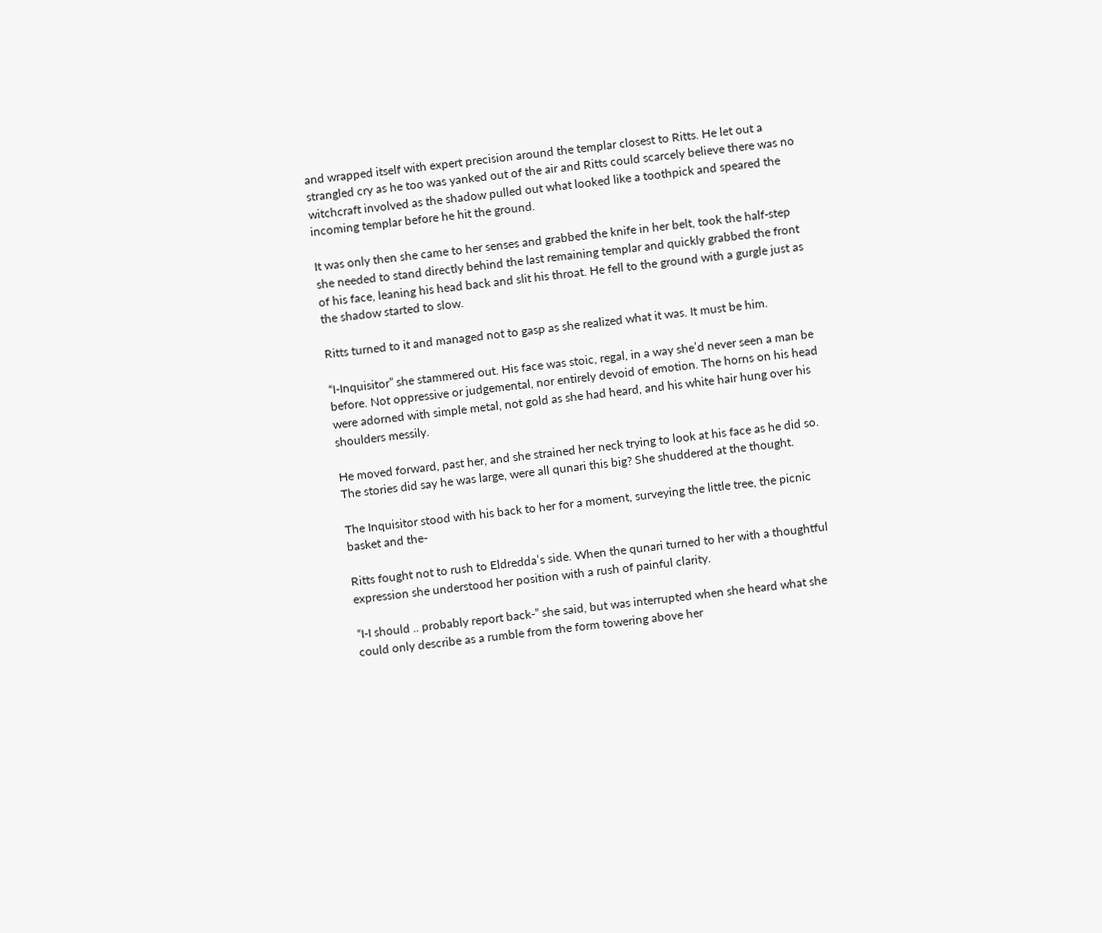and wrapped itself with expert precision around the templar closest to Ritts. He let out a strangled cry as he too was yanked out of the air and Ritts could scarcely believe there was no witchcraft involved as the shadow pulled out what looked like a toothpick and speared the incoming templar before he hit the ground.

It was only then she came to her senses and grabbed the knife in her belt, took the half-step she needed to stand directly behind the last remaining templar and quickly grabbed the front of his face, leaning his head back and slit his throat. He fell to the ground with a gurgle just as the shadow started to slow.

Ritts turned to it and managed not to gasp as she realized what it was. It must be him.

“I-Inquisitor” she stammered out. His face was stoic, regal, in a way she’d never seen a man be before. Not oppressive or judgemental, nor entirely devoid of emotion. The horns on his head were adorned with simple metal, not gold as she had heard, and his white hair hung over his shoulders messily.

He moved forward, past her, and she strained her neck trying to look at his face as he did so. The stories did say he was large, were all qunari this big? She shuddered at the thought.

The Inquisitor stood with his back to her for a moment, surveying the little tree, the picnic basket and the-

Ritts fought not to rush to Eldredda’s side. When the qunari turned to her with a thoughtful expression she understood her position with a rush of painful clarity.

“I-I should .. probably report back-” she said, but was interrupted when she heard what she could only describe as a rumble from the form towering above her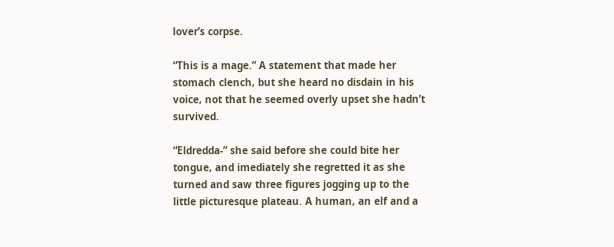lover’s corpse.

“This is a mage.” A statement that made her stomach clench, but she heard no disdain in his voice, not that he seemed overly upset she hadn’t survived.

“Eldredda-” she said before she could bite her tongue, and imediately she regretted it as she turned and saw three figures jogging up to the little picturesque plateau. A human, an elf and a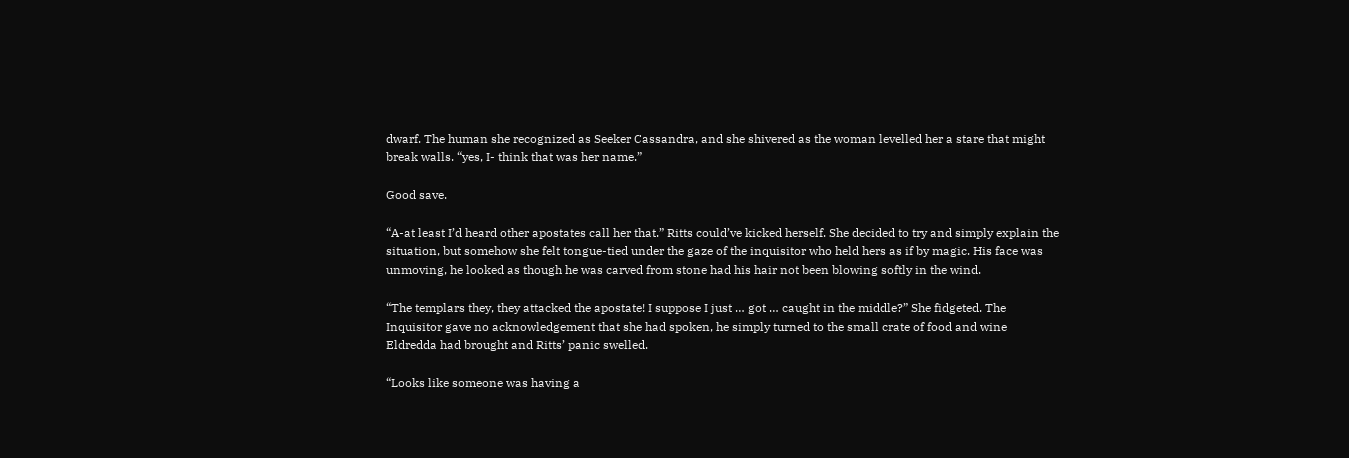dwarf. The human she recognized as Seeker Cassandra, and she shivered as the woman levelled her a stare that might break walls. “yes, I- think that was her name.”

Good save.

“A-at least I’d heard other apostates call her that.” Ritts could’ve kicked herself. She decided to try and simply explain the situation, but somehow she felt tongue-tied under the gaze of the inquisitor who held hers as if by magic. His face was unmoving, he looked as though he was carved from stone had his hair not been blowing softly in the wind.

“The templars they, they attacked the apostate! I suppose I just … got … caught in the middle?” She fidgeted. The Inquisitor gave no acknowledgement that she had spoken, he simply turned to the small crate of food and wine Eldredda had brought and Ritts’ panic swelled.

“Looks like someone was having a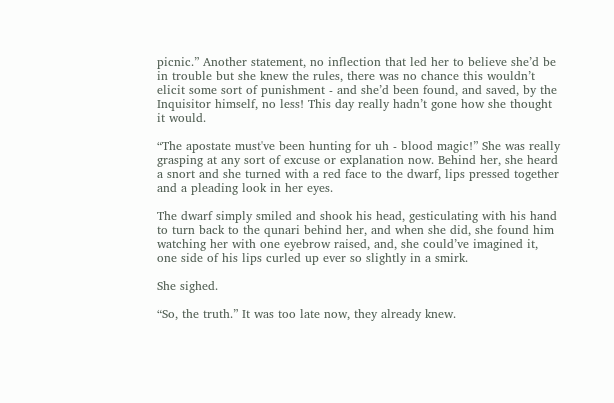picnic.” Another statement, no inflection that led her to believe she’d be in trouble but she knew the rules, there was no chance this wouldn’t elicit some sort of punishment - and she’d been found, and saved, by the Inquisitor himself, no less! This day really hadn’t gone how she thought it would.

“The apostate must've been hunting for uh - blood magic!” She was really grasping at any sort of excuse or explanation now. Behind her, she heard a snort and she turned with a red face to the dwarf, lips pressed together and a pleading look in her eyes.

The dwarf simply smiled and shook his head, gesticulating with his hand to turn back to the qunari behind her, and when she did, she found him watching her with one eyebrow raised, and, she could’ve imagined it, one side of his lips curled up ever so slightly in a smirk.

She sighed.

“So, the truth.” It was too late now, they already knew.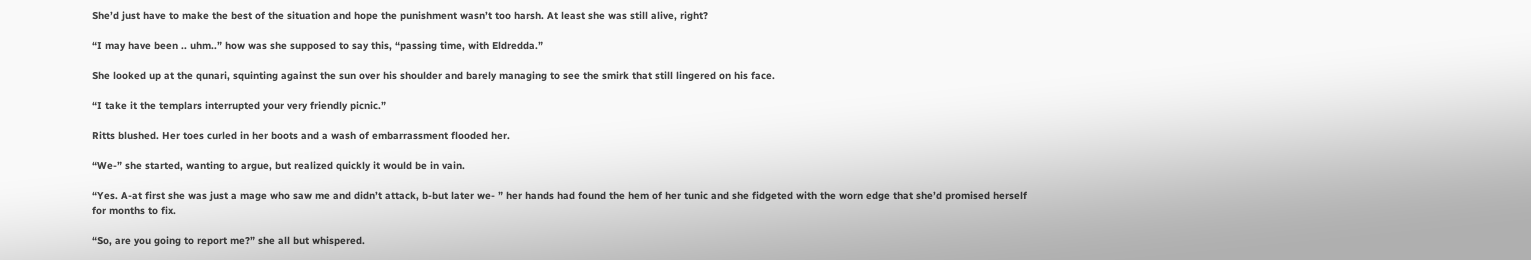She’d just have to make the best of the situation and hope the punishment wasn’t too harsh. At least she was still alive, right?

“I may have been .. uhm..” how was she supposed to say this, “passing time, with Eldredda.”

She looked up at the qunari, squinting against the sun over his shoulder and barely managing to see the smirk that still lingered on his face.

“I take it the templars interrupted your very friendly picnic.”

Ritts blushed. Her toes curled in her boots and a wash of embarrassment flooded her.

“We-” she started, wanting to argue, but realized quickly it would be in vain.

“Yes. A-at first she was just a mage who saw me and didn’t attack, b-but later we- ” her hands had found the hem of her tunic and she fidgeted with the worn edge that she’d promised herself for months to fix.

“So, are you going to report me?” she all but whispered.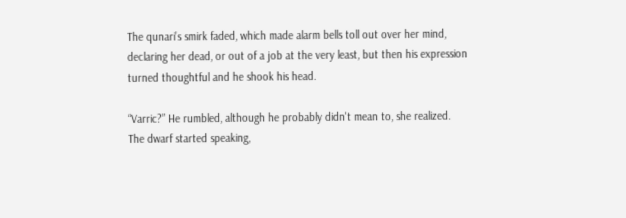The qunari’s smirk faded, which made alarm bells toll out over her mind, declaring her dead, or out of a job at the very least, but then his expression turned thoughtful and he shook his head.

“Varric?” He rumbled, although he probably didn't mean to, she realized. The dwarf started speaking,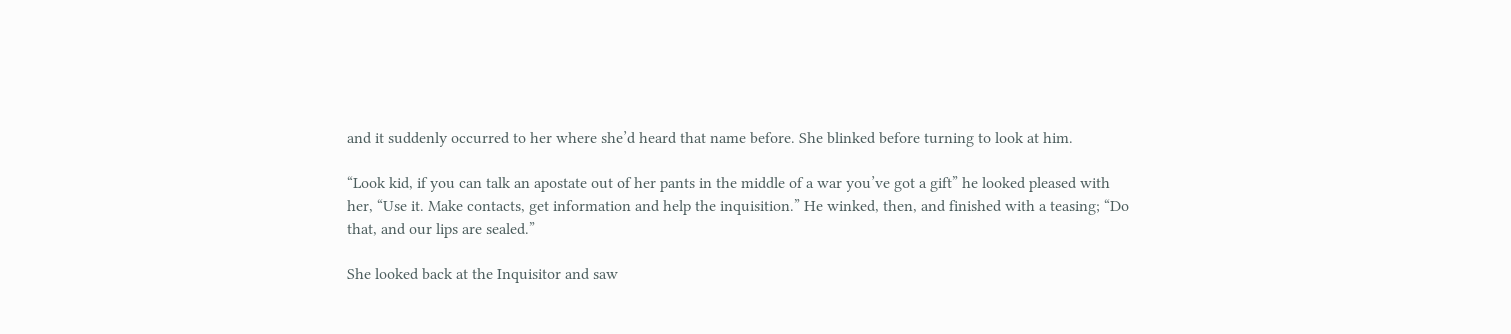and it suddenly occurred to her where she’d heard that name before. She blinked before turning to look at him.

“Look kid, if you can talk an apostate out of her pants in the middle of a war you’ve got a gift” he looked pleased with her, “Use it. Make contacts, get information and help the inquisition.” He winked, then, and finished with a teasing; “Do that, and our lips are sealed.”

She looked back at the Inquisitor and saw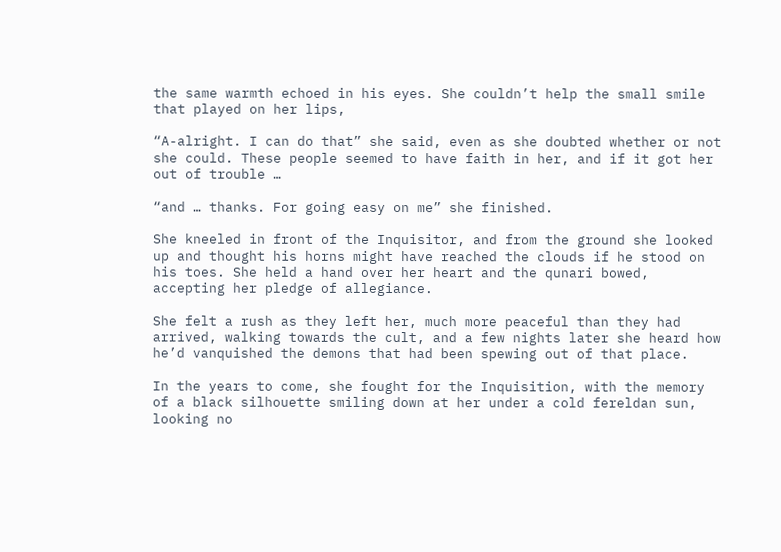the same warmth echoed in his eyes. She couldn’t help the small smile that played on her lips,

“A-alright. I can do that” she said, even as she doubted whether or not she could. These people seemed to have faith in her, and if it got her out of trouble …

“and … thanks. For going easy on me” she finished.

She kneeled in front of the Inquisitor, and from the ground she looked up and thought his horns might have reached the clouds if he stood on his toes. She held a hand over her heart and the qunari bowed, accepting her pledge of allegiance.

She felt a rush as they left her, much more peaceful than they had arrived, walking towards the cult, and a few nights later she heard how he’d vanquished the demons that had been spewing out of that place.

In the years to come, she fought for the Inquisition, with the memory of a black silhouette smiling down at her under a cold fereldan sun, looking no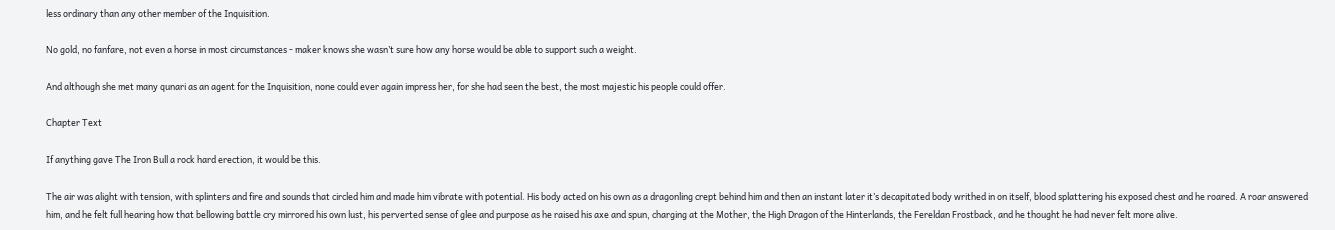less ordinary than any other member of the Inquisition.

No gold, no fanfare, not even a horse in most circumstances - maker knows she wasn’t sure how any horse would be able to support such a weight.

And although she met many qunari as an agent for the Inquisition, none could ever again impress her, for she had seen the best, the most majestic his people could offer.

Chapter Text

If anything gave The Iron Bull a rock hard erection, it would be this.

The air was alight with tension, with splinters and fire and sounds that circled him and made him vibrate with potential. His body acted on his own as a dragonling crept behind him and then an instant later it’s decapitated body writhed in on itself, blood splattering his exposed chest and he roared. A roar answered him, and he felt full hearing how that bellowing battle cry mirrored his own lust, his perverted sense of glee and purpose as he raised his axe and spun, charging at the Mother, the High Dragon of the Hinterlands, the Fereldan Frostback, and he thought he had never felt more alive.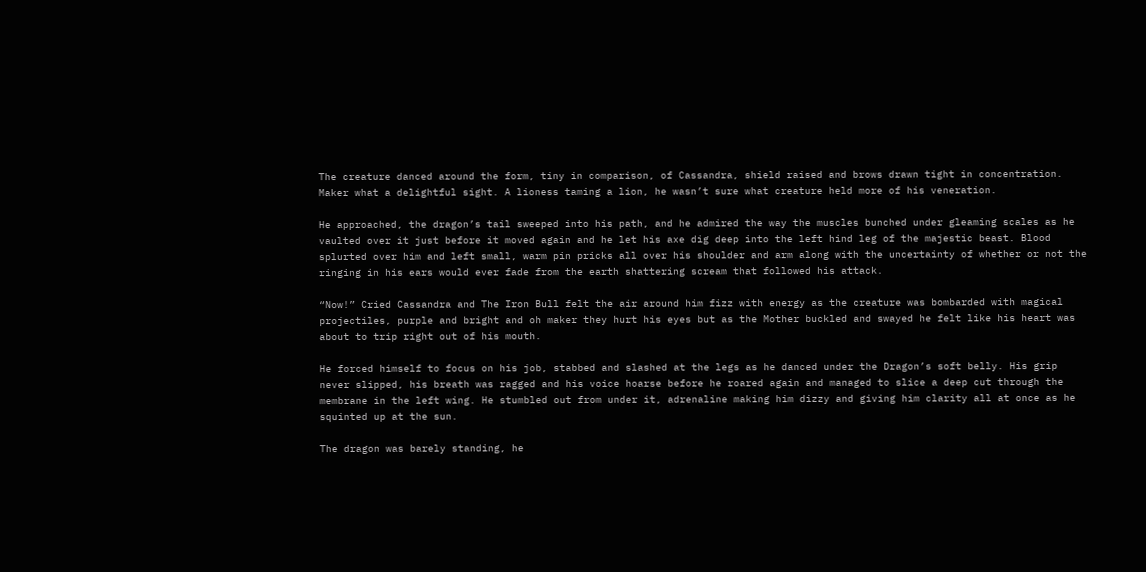The creature danced around the form, tiny in comparison, of Cassandra, shield raised and brows drawn tight in concentration. Maker what a delightful sight. A lioness taming a lion, he wasn’t sure what creature held more of his veneration.

He approached, the dragon’s tail sweeped into his path, and he admired the way the muscles bunched under gleaming scales as he vaulted over it just before it moved again and he let his axe dig deep into the left hind leg of the majestic beast. Blood splurted over him and left small, warm pin pricks all over his shoulder and arm along with the uncertainty of whether or not the ringing in his ears would ever fade from the earth shattering scream that followed his attack.

“Now!” Cried Cassandra and The Iron Bull felt the air around him fizz with energy as the creature was bombarded with magical projectiles, purple and bright and oh maker they hurt his eyes but as the Mother buckled and swayed he felt like his heart was about to trip right out of his mouth.

He forced himself to focus on his job, stabbed and slashed at the legs as he danced under the Dragon’s soft belly. His grip never slipped, his breath was ragged and his voice hoarse before he roared again and managed to slice a deep cut through the membrane in the left wing. He stumbled out from under it, adrenaline making him dizzy and giving him clarity all at once as he squinted up at the sun.

The dragon was barely standing, he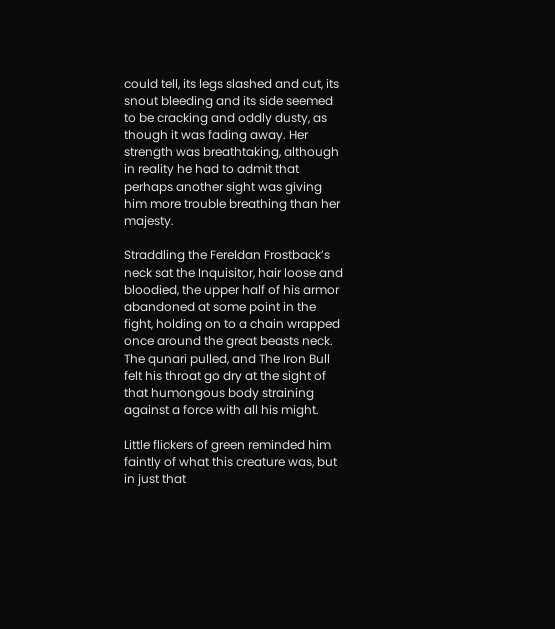could tell, its legs slashed and cut, its snout bleeding and its side seemed to be cracking and oddly dusty, as though it was fading away. Her strength was breathtaking, although in reality he had to admit that perhaps another sight was giving him more trouble breathing than her majesty.

Straddling the Fereldan Frostback’s neck sat the Inquisitor, hair loose and bloodied, the upper half of his armor abandoned at some point in the fight, holding on to a chain wrapped once around the great beasts neck. The qunari pulled, and The Iron Bull felt his throat go dry at the sight of that humongous body straining against a force with all his might.

Little flickers of green reminded him faintly of what this creature was, but in just that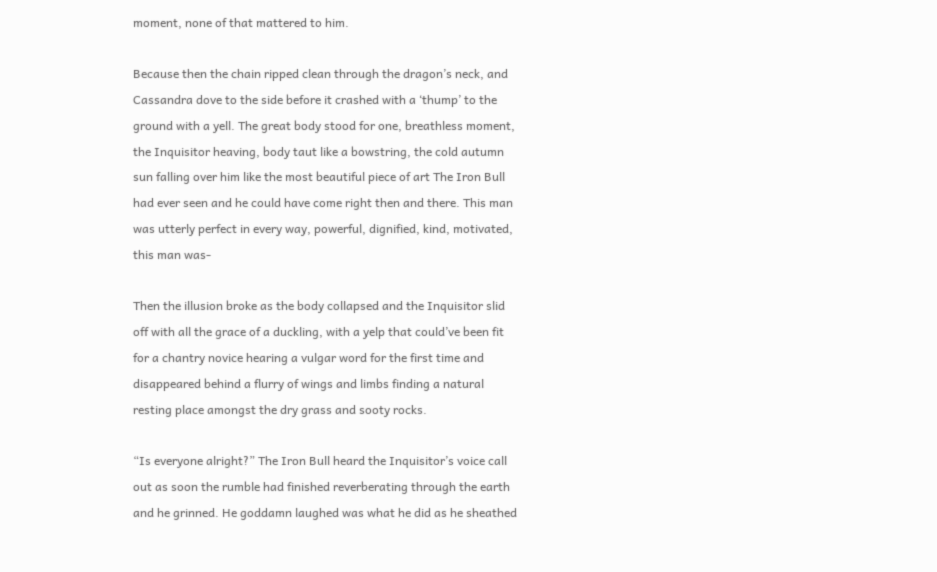moment, none of that mattered to him.

Because then the chain ripped clean through the dragon’s neck, and Cassandra dove to the side before it crashed with a ‘thump’ to the ground with a yell. The great body stood for one, breathless moment, the Inquisitor heaving, body taut like a bowstring, the cold autumn sun falling over him like the most beautiful piece of art The Iron Bull had ever seen and he could have come right then and there. This man was utterly perfect in every way, powerful, dignified, kind, motivated, this man was-

Then the illusion broke as the body collapsed and the Inquisitor slid off with all the grace of a duckling, with a yelp that could’ve been fit for a chantry novice hearing a vulgar word for the first time and disappeared behind a flurry of wings and limbs finding a natural resting place amongst the dry grass and sooty rocks.

“Is everyone alright?” The Iron Bull heard the Inquisitor’s voice call out as soon the rumble had finished reverberating through the earth and he grinned. He goddamn laughed was what he did as he sheathed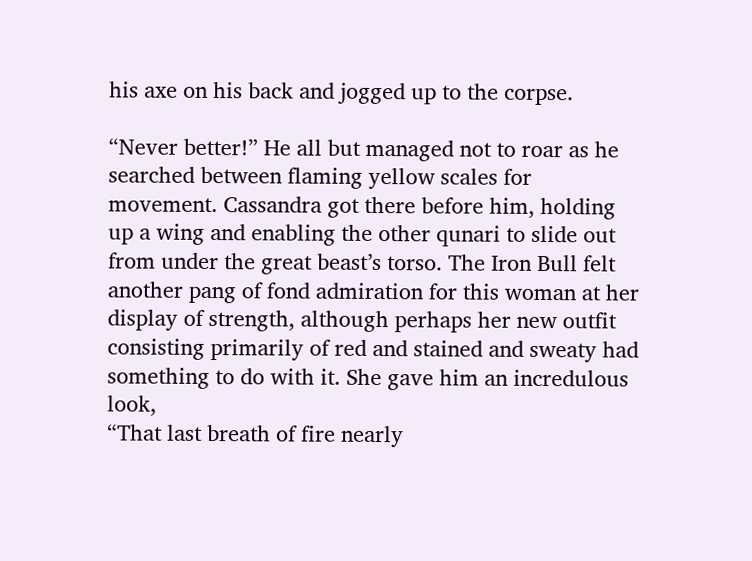his axe on his back and jogged up to the corpse.

“Never better!” He all but managed not to roar as he searched between flaming yellow scales for movement. Cassandra got there before him, holding up a wing and enabling the other qunari to slide out from under the great beast’s torso. The Iron Bull felt another pang of fond admiration for this woman at her display of strength, although perhaps her new outfit consisting primarily of red and stained and sweaty had something to do with it. She gave him an incredulous look,
“That last breath of fire nearly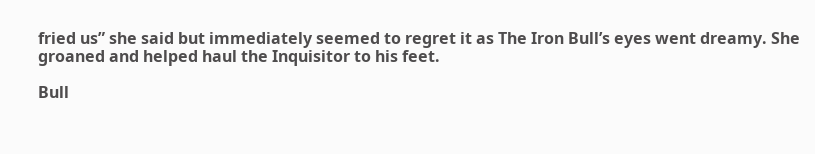fried us” she said but immediately seemed to regret it as The Iron Bull’s eyes went dreamy. She groaned and helped haul the Inquisitor to his feet.

Bull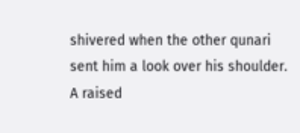shivered when the other qunari sent him a look over his shoulder. A raised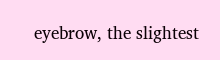eyebrow, the slightest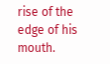rise of the edge of his mouth.